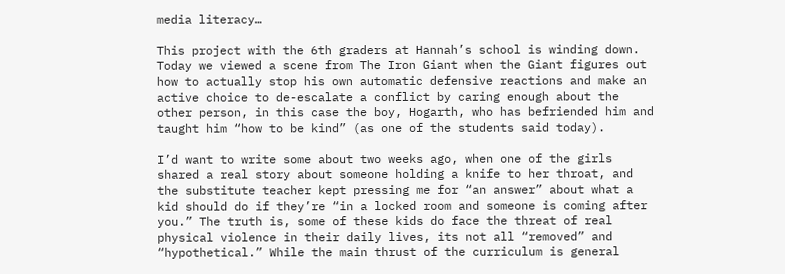media literacy…

This project with the 6th graders at Hannah’s school is winding down. Today we viewed a scene from The Iron Giant when the Giant figures out how to actually stop his own automatic defensive reactions and make an active choice to de-escalate a conflict by caring enough about the other person, in this case the boy, Hogarth, who has befriended him and taught him “how to be kind” (as one of the students said today).

I’d want to write some about two weeks ago, when one of the girls shared a real story about someone holding a knife to her throat, and the substitute teacher kept pressing me for “an answer” about what a kid should do if they’re “in a locked room and someone is coming after you.” The truth is, some of these kids do face the threat of real physical violence in their daily lives, its not all “removed” and “hypothetical.” While the main thrust of the curriculum is general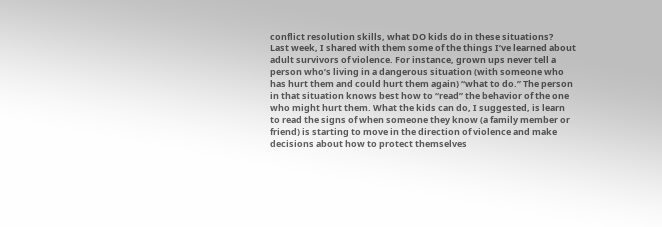conflict resolution skills, what DO kids do in these situations?
Last week, I shared with them some of the things I’ve learned about adult survivors of violence. For instance, grown ups never tell a person who’s living in a dangerous situation (with someone who has hurt them and could hurt them again) “what to do.” The person in that situation knows best how to “read” the behavior of the one who might hurt them. What the kids can do, I suggested, is learn to read the signs of when someone they know (a family member or friend) is starting to move in the direction of violence and make decisions about how to protect themselves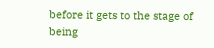before it gets to the stage of being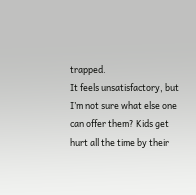trapped.
It feels unsatisfactory, but I’m not sure what else one can offer them? Kids get hurt all the time by their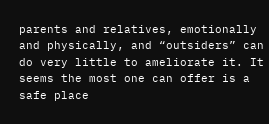parents and relatives, emotionally and physically, and “outsiders” can do very little to ameliorate it. It seems the most one can offer is a safe place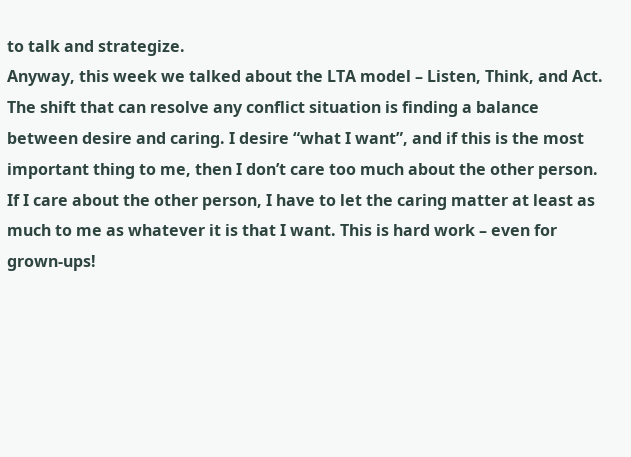to talk and strategize.
Anyway, this week we talked about the LTA model – Listen, Think, and Act. The shift that can resolve any conflict situation is finding a balance between desire and caring. I desire “what I want”, and if this is the most important thing to me, then I don’t care too much about the other person. If I care about the other person, I have to let the caring matter at least as much to me as whatever it is that I want. This is hard work – even for grown-ups!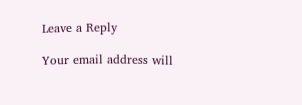Leave a Reply

Your email address will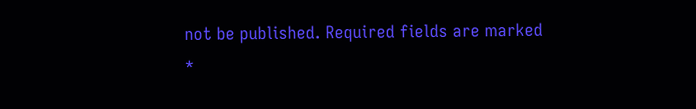not be published. Required fields are marked *